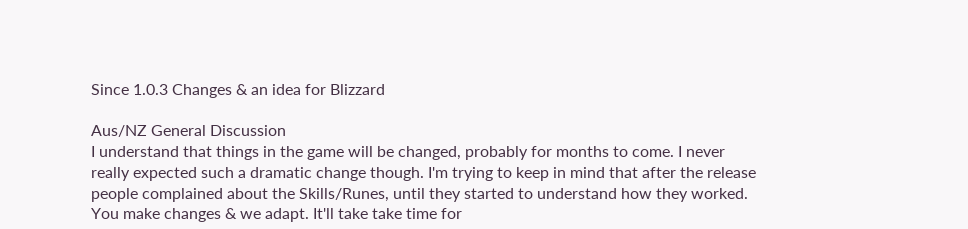Since 1.0.3 Changes & an idea for Blizzard

Aus/NZ General Discussion
I understand that things in the game will be changed, probably for months to come. I never really expected such a dramatic change though. I'm trying to keep in mind that after the release people complained about the Skills/Runes, until they started to understand how they worked. You make changes & we adapt. It'll take take time for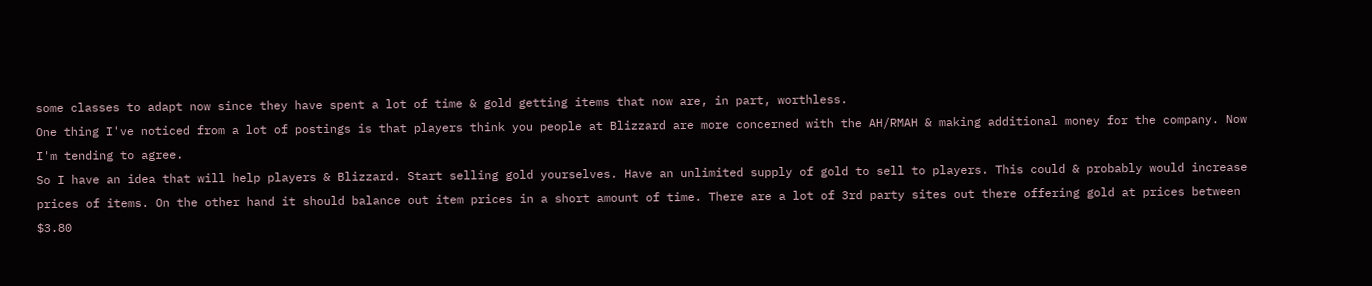some classes to adapt now since they have spent a lot of time & gold getting items that now are, in part, worthless.
One thing I've noticed from a lot of postings is that players think you people at Blizzard are more concerned with the AH/RMAH & making additional money for the company. Now I'm tending to agree.
So I have an idea that will help players & Blizzard. Start selling gold yourselves. Have an unlimited supply of gold to sell to players. This could & probably would increase prices of items. On the other hand it should balance out item prices in a short amount of time. There are a lot of 3rd party sites out there offering gold at prices between $3.80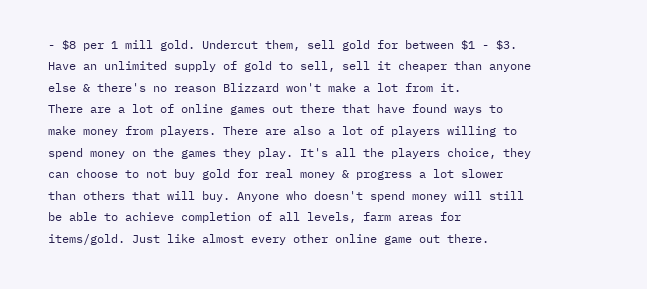- $8 per 1 mill gold. Undercut them, sell gold for between $1 - $3. Have an unlimited supply of gold to sell, sell it cheaper than anyone else & there's no reason Blizzard won't make a lot from it.
There are a lot of online games out there that have found ways to make money from players. There are also a lot of players willing to spend money on the games they play. It's all the players choice, they can choose to not buy gold for real money & progress a lot slower than others that will buy. Anyone who doesn't spend money will still be able to achieve completion of all levels, farm areas for items/gold. Just like almost every other online game out there.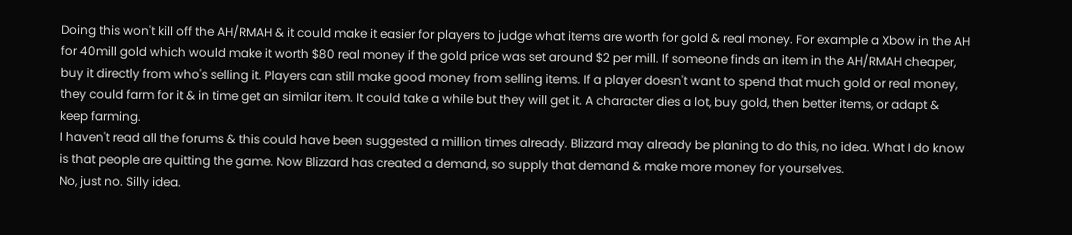Doing this won't kill off the AH/RMAH & it could make it easier for players to judge what items are worth for gold & real money. For example a Xbow in the AH for 40mill gold which would make it worth $80 real money if the gold price was set around $2 per mill. If someone finds an item in the AH/RMAH cheaper, buy it directly from who's selling it. Players can still make good money from selling items. If a player doesn't want to spend that much gold or real money, they could farm for it & in time get an similar item. It could take a while but they will get it. A character dies a lot, buy gold, then better items, or adapt & keep farming.
I haven't read all the forums & this could have been suggested a million times already. Blizzard may already be planing to do this, no idea. What I do know is that people are quitting the game. Now Blizzard has created a demand, so supply that demand & make more money for yourselves.
No, just no. Silly idea.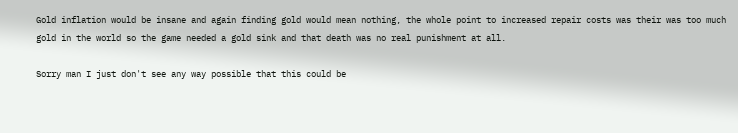Gold inflation would be insane and again finding gold would mean nothing, the whole point to increased repair costs was their was too much gold in the world so the game needed a gold sink and that death was no real punishment at all.

Sorry man I just don't see any way possible that this could be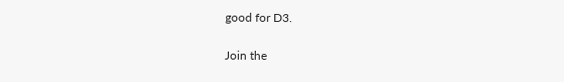good for D3.

Join the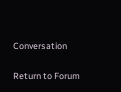Conversation

Return to Forum